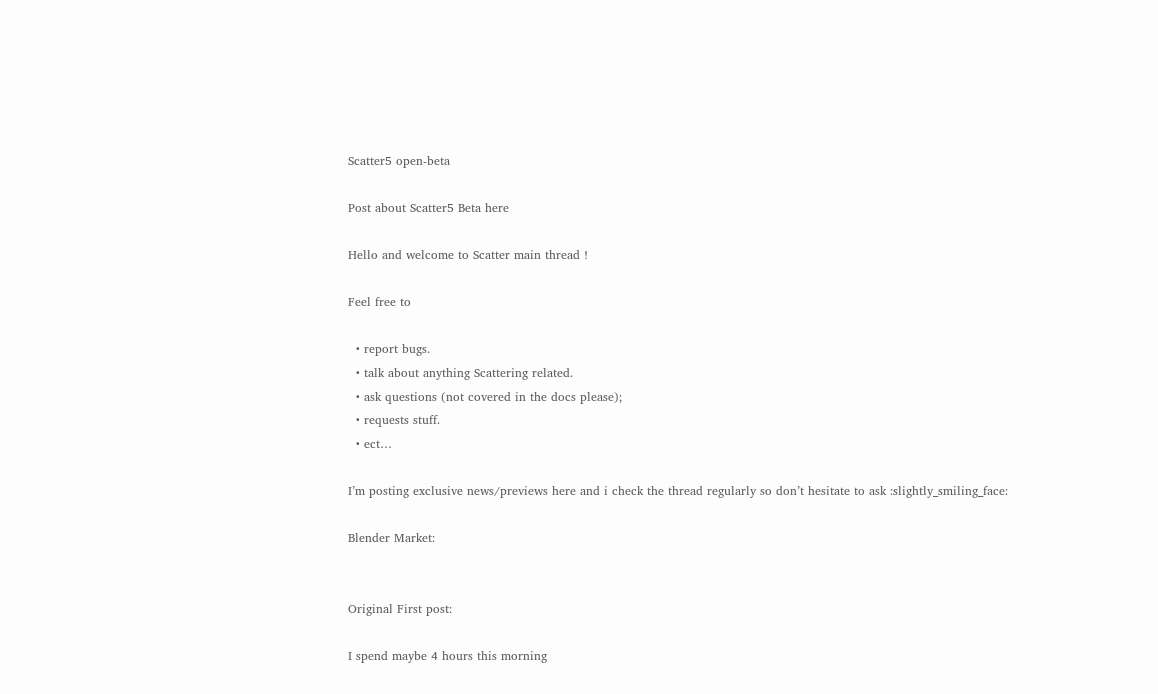Scatter5 open-beta

Post about Scatter5 Beta here

Hello and welcome to Scatter main thread !

Feel free to

  • report bugs.
  • talk about anything Scattering related.
  • ask questions (not covered in the docs please);
  • requests stuff.
  • ect…

I’m posting exclusive news/previews here and i check the thread regularly so don’t hesitate to ask :slightly_smiling_face:

Blender Market:


Original First post:

I spend maybe 4 hours this morning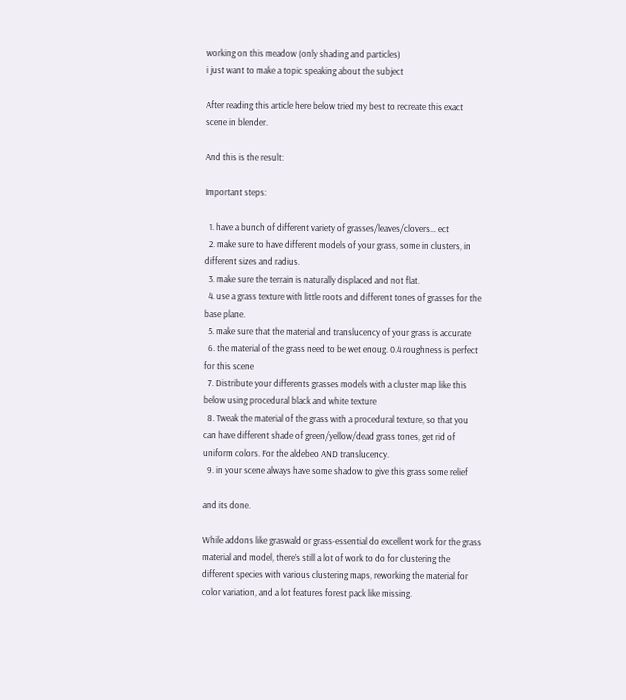working on this meadow (only shading and particles)
i just want to make a topic speaking about the subject

After reading this article here below tried my best to recreate this exact scene in blender.

And this is the result:

Important steps:

  1. have a bunch of different variety of grasses/leaves/clovers… ect
  2. make sure to have different models of your grass, some in clusters, in different sizes and radius.
  3. make sure the terrain is naturally displaced and not flat.
  4. use a grass texture with little roots and different tones of grasses for the base plane.
  5. make sure that the material and translucency of your grass is accurate
  6. the material of the grass need to be wet enoug. 0.4 roughness is perfect for this scene
  7. Distribute your differents grasses models with a cluster map like this below using procedural black and white texture
  8. Tweak the material of the grass with a procedural texture, so that you can have different shade of green/yellow/dead grass tones, get rid of uniform colors. For the aldebeo AND translucency.
  9. in your scene always have some shadow to give this grass some relief

and its done.

While addons like graswald or grass-essential do excellent work for the grass material and model, there’s still a lot of work to do for clustering the different species with various clustering maps, reworking the material for color variation, and a lot features forest pack like missing.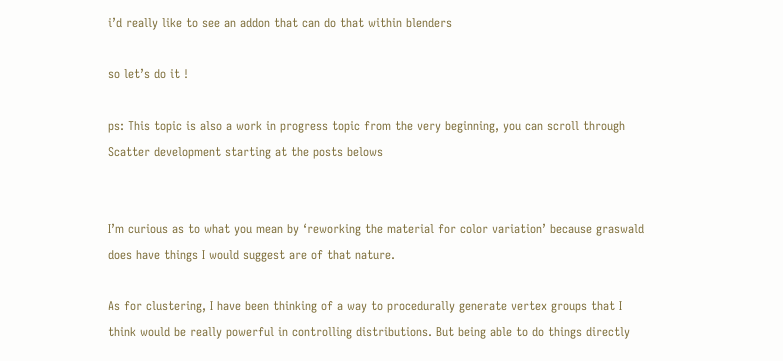i’d really like to see an addon that can do that within blenders

so let’s do it !

ps: This topic is also a work in progress topic from the very beginning, you can scroll through Scatter development starting at the posts belows


I’m curious as to what you mean by ‘reworking the material for color variation’ because graswald does have things I would suggest are of that nature.

As for clustering, I have been thinking of a way to procedurally generate vertex groups that I think would be really powerful in controlling distributions. But being able to do things directly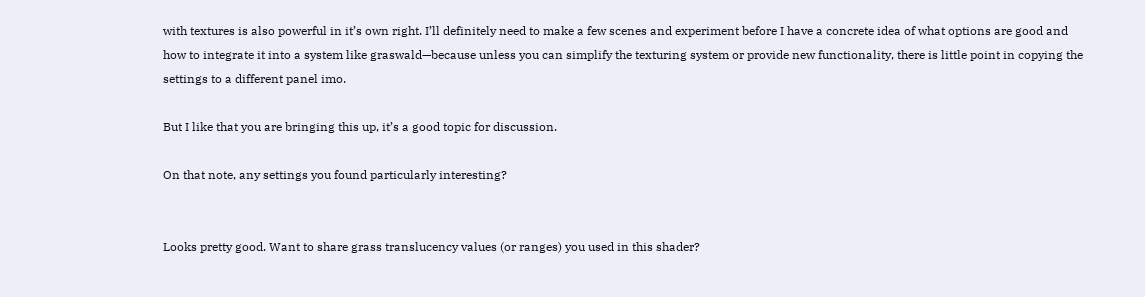with textures is also powerful in it’s own right. I’ll definitely need to make a few scenes and experiment before I have a concrete idea of what options are good and how to integrate it into a system like graswald—because unless you can simplify the texturing system or provide new functionality, there is little point in copying the settings to a different panel imo.

But I like that you are bringing this up, it’s a good topic for discussion.

On that note, any settings you found particularly interesting?


Looks pretty good. Want to share grass translucency values (or ranges) you used in this shader?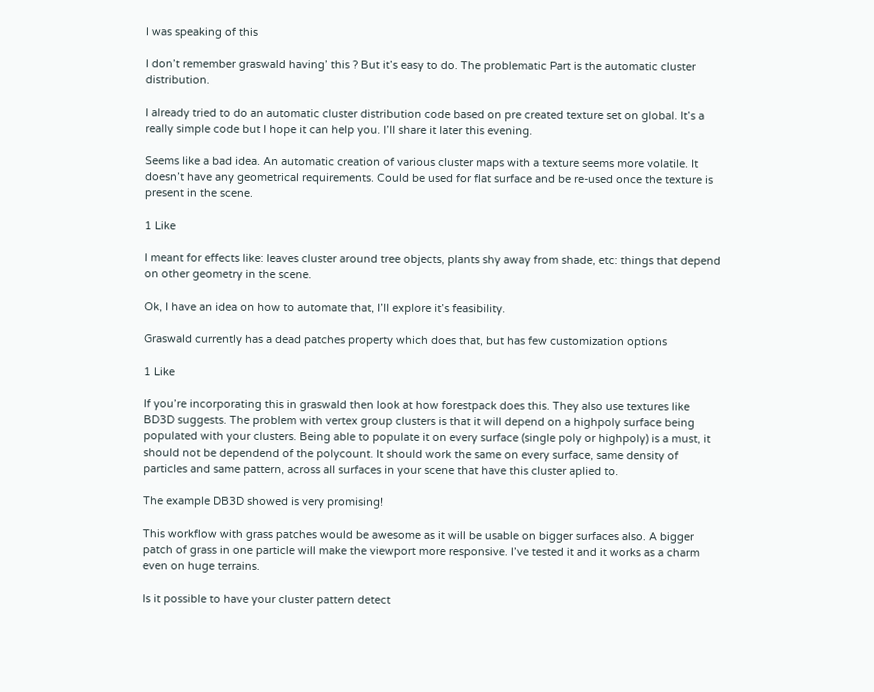I was speaking of this

I don’t remember graswald having’ this ? But it’s easy to do. The problematic Part is the automatic cluster distribution.

I already tried to do an automatic cluster distribution code based on pre created texture set on global. It’s a really simple code but I hope it can help you. I’ll share it later this evening.

Seems like a bad idea. An automatic creation of various cluster maps with a texture seems more volatile. It doesn’t have any geometrical requirements. Could be used for flat surface and be re-used once the texture is present in the scene.

1 Like

I meant for effects like: leaves cluster around tree objects, plants shy away from shade, etc: things that depend on other geometry in the scene.

Ok, I have an idea on how to automate that, I’ll explore it’s feasibility.

Graswald currently has a dead patches property which does that, but has few customization options

1 Like

If you’re incorporating this in graswald then look at how forestpack does this. They also use textures like BD3D suggests. The problem with vertex group clusters is that it will depend on a highpoly surface being populated with your clusters. Being able to populate it on every surface (single poly or highpoly) is a must, it should not be dependend of the polycount. It should work the same on every surface, same density of particles and same pattern, across all surfaces in your scene that have this cluster aplied to.

The example DB3D showed is very promising!

This workflow with grass patches would be awesome as it will be usable on bigger surfaces also. A bigger patch of grass in one particle will make the viewport more responsive. I’ve tested it and it works as a charm even on huge terrains.

Is it possible to have your cluster pattern detect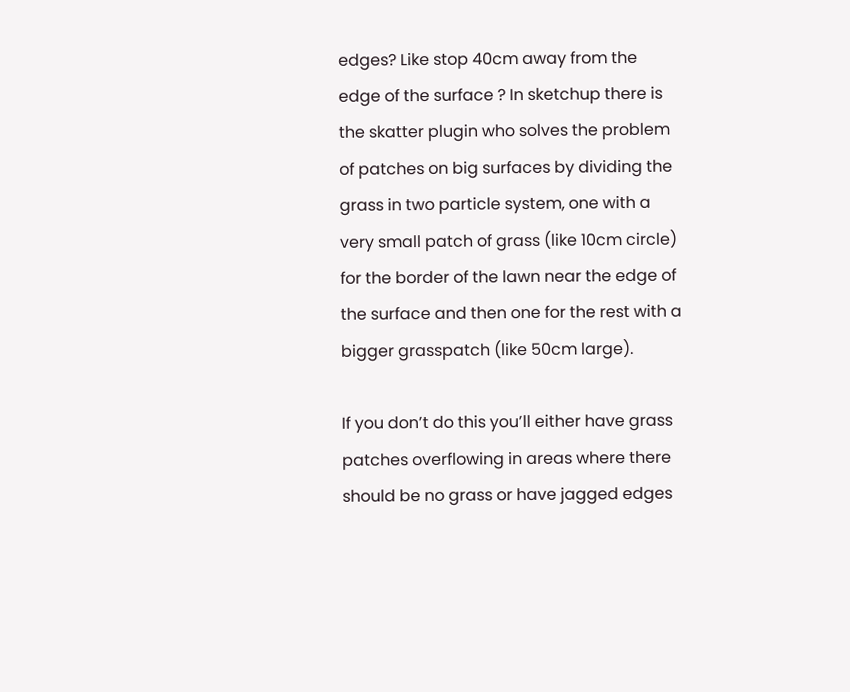edges? Like stop 40cm away from the edge of the surface ? In sketchup there is the skatter plugin who solves the problem of patches on big surfaces by dividing the grass in two particle system, one with a very small patch of grass (like 10cm circle) for the border of the lawn near the edge of the surface and then one for the rest with a bigger grasspatch (like 50cm large).

If you don’t do this you’ll either have grass patches overflowing in areas where there should be no grass or have jagged edges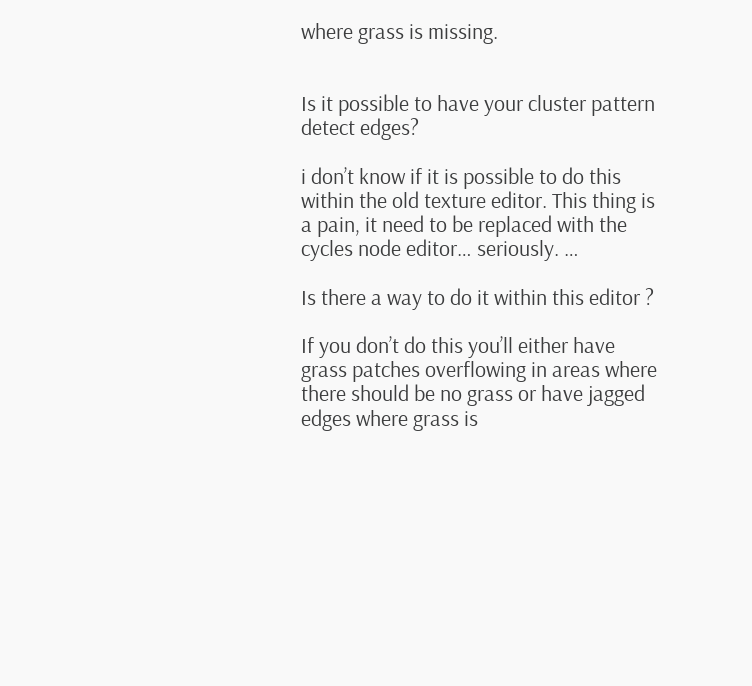where grass is missing.


Is it possible to have your cluster pattern detect edges?

i don’t know if it is possible to do this within the old texture editor. This thing is a pain, it need to be replaced with the cycles node editor… seriously. …

Is there a way to do it within this editor ?

If you don’t do this you’ll either have grass patches overflowing in areas where there should be no grass or have jagged edges where grass is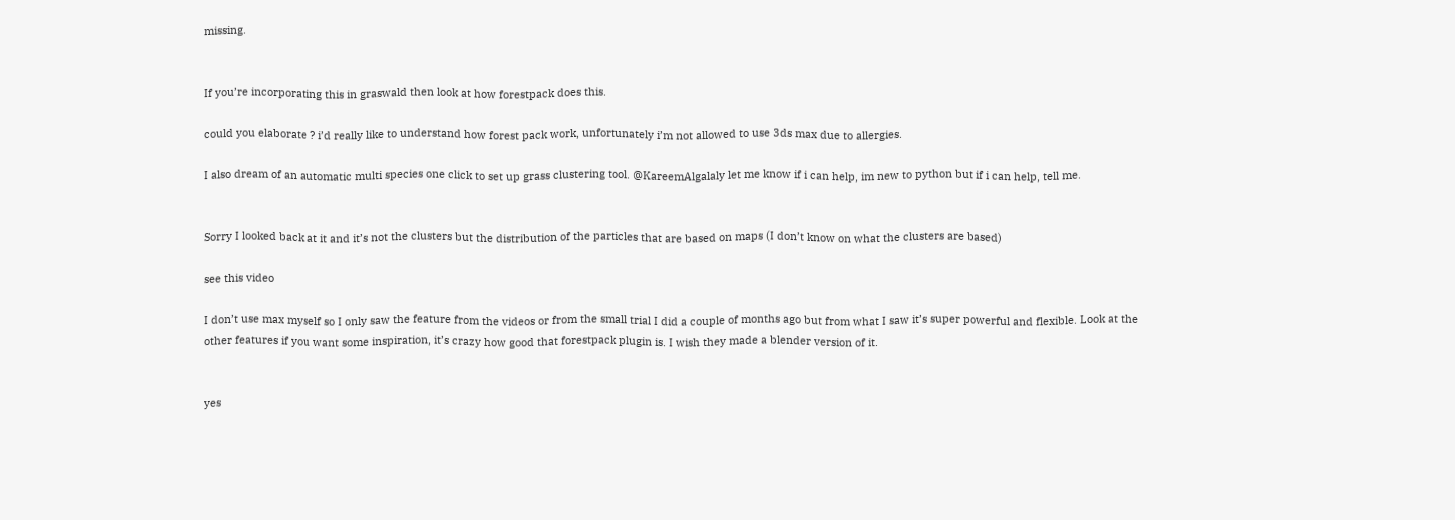missing.


If you’re incorporating this in graswald then look at how forestpack does this.

could you elaborate ? i’d really like to understand how forest pack work, unfortunately i’m not allowed to use 3ds max due to allergies.

I also dream of an automatic multi species one click to set up grass clustering tool. @KareemAlgalaly let me know if i can help, im new to python but if i can help, tell me.


Sorry I looked back at it and it’s not the clusters but the distribution of the particles that are based on maps (I don’t know on what the clusters are based)

see this video

I don’t use max myself so I only saw the feature from the videos or from the small trial I did a couple of months ago but from what I saw it’s super powerful and flexible. Look at the other features if you want some inspiration, it’s crazy how good that forestpack plugin is. I wish they made a blender version of it.


yes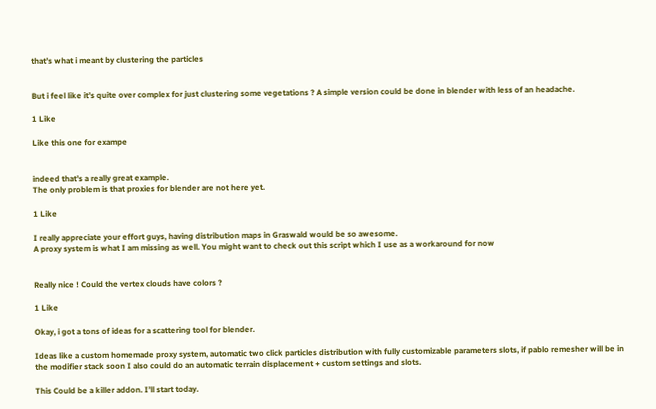that’s what i meant by clustering the particles


But i feel like it’s quite over complex for just clustering some vegetations ? A simple version could be done in blender with less of an headache.

1 Like

Like this one for exampe


indeed that’s a really great example.
The only problem is that proxies for blender are not here yet.

1 Like

I really appreciate your effort guys, having distribution maps in Graswald would be so awesome.
A proxy system is what I am missing as well. You might want to check out this script which I use as a workaround for now


Really nice ! Could the vertex clouds have colors ?

1 Like

Okay, i got a tons of ideas for a scattering tool for blender.

Ideas like a custom homemade proxy system, automatic two click particles distribution with fully customizable parameters slots, if pablo remesher will be in the modifier stack soon I also could do an automatic terrain displacement + custom settings and slots.

This Could be a killer addon. I’ll start today.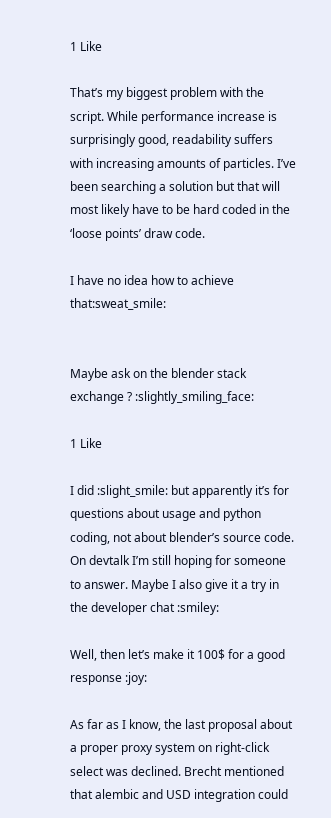1 Like

That’s my biggest problem with the script. While performance increase is surprisingly good, readability suffers with increasing amounts of particles. I’ve been searching a solution but that will most likely have to be hard coded in the ‘loose points’ draw code.

I have no idea how to achieve that:sweat_smile:


Maybe ask on the blender stack exchange ? :slightly_smiling_face:

1 Like

I did :slight_smile: but apparently it’s for questions about usage and python coding, not about blender’s source code. On devtalk I’m still hoping for someone to answer. Maybe I also give it a try in the developer chat :smiley:

Well, then let’s make it 100$ for a good response :joy:

As far as I know, the last proposal about a proper proxy system on right-click select was declined. Brecht mentioned that alembic and USD integration could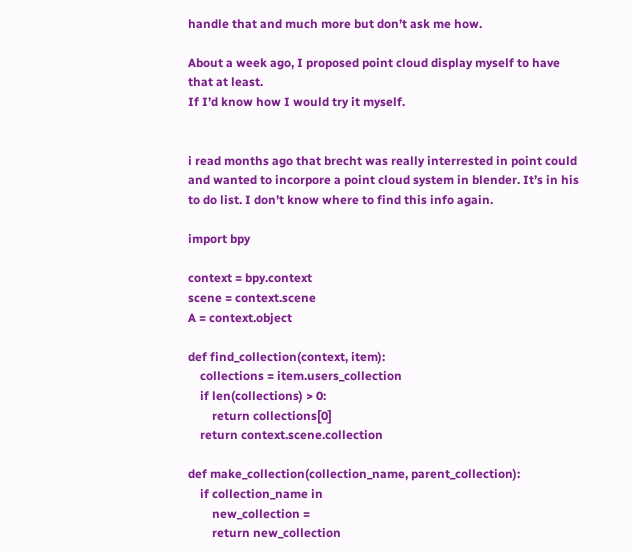handle that and much more but don’t ask me how.

About a week ago, I proposed point cloud display myself to have that at least.
If I’d know how I would try it myself.


i read months ago that brecht was really interrested in point could and wanted to incorpore a point cloud system in blender. It’s in his to do list. I don’t know where to find this info again.

import bpy

context = bpy.context
scene = context.scene
A = context.object

def find_collection(context, item):
    collections = item.users_collection
    if len(collections) > 0:
        return collections[0]
    return context.scene.collection

def make_collection(collection_name, parent_collection):
    if collection_name in
        new_collection =
        return new_collection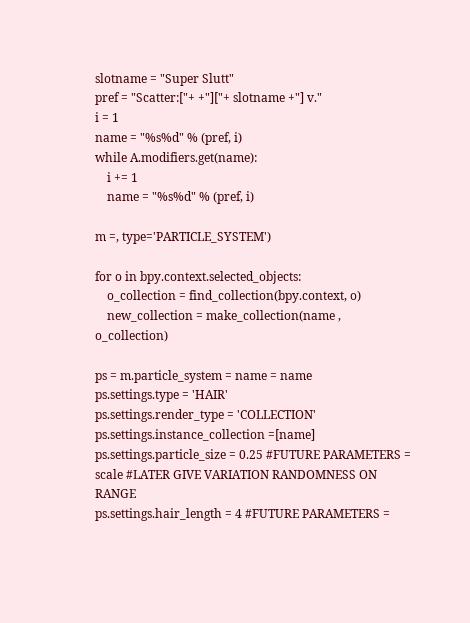slotname = "Super Slutt"
pref = "Scatter:["+ +"]["+ slotname +"] v."
i = 1
name = "%s%d" % (pref, i)
while A.modifiers.get(name):
    i += 1
    name = "%s%d" % (pref, i)

m =, type='PARTICLE_SYSTEM')

for o in bpy.context.selected_objects:
    o_collection = find_collection(bpy.context, o)
    new_collection = make_collection(name , o_collection)

ps = m.particle_system = name = name
ps.settings.type = 'HAIR'
ps.settings.render_type = 'COLLECTION'
ps.settings.instance_collection =[name]
ps.settings.particle_size = 0.25 #FUTURE PARAMETERS = scale #LATER GIVE VARIATION RANDOMNESS ON RANGE
ps.settings.hair_length = 4 #FUTURE PARAMETERS =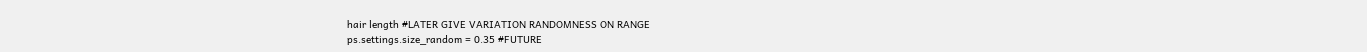hair length #LATER GIVE VARIATION RANDOMNESS ON RANGE
ps.settings.size_random = 0.35 #FUTURE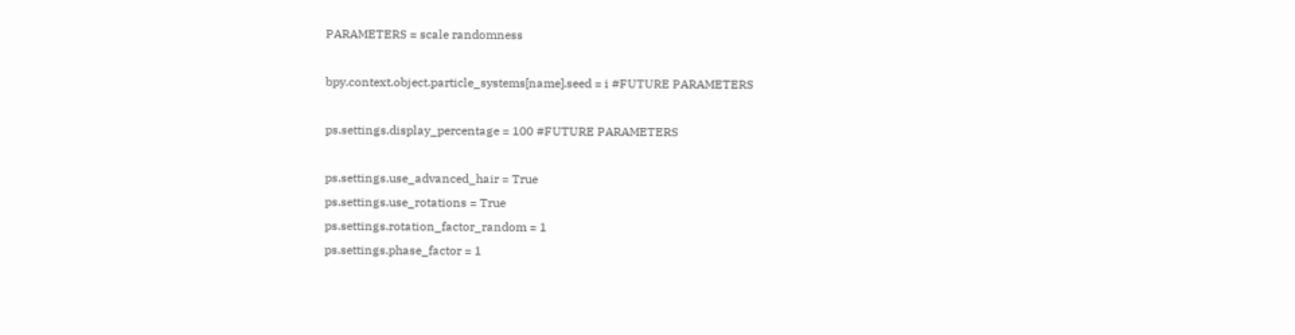PARAMETERS = scale randomness

bpy.context.object.particle_systems[name].seed = i #FUTURE PARAMETERS

ps.settings.display_percentage = 100 #FUTURE PARAMETERS

ps.settings.use_advanced_hair = True
ps.settings.use_rotations = True
ps.settings.rotation_factor_random = 1
ps.settings.phase_factor = 1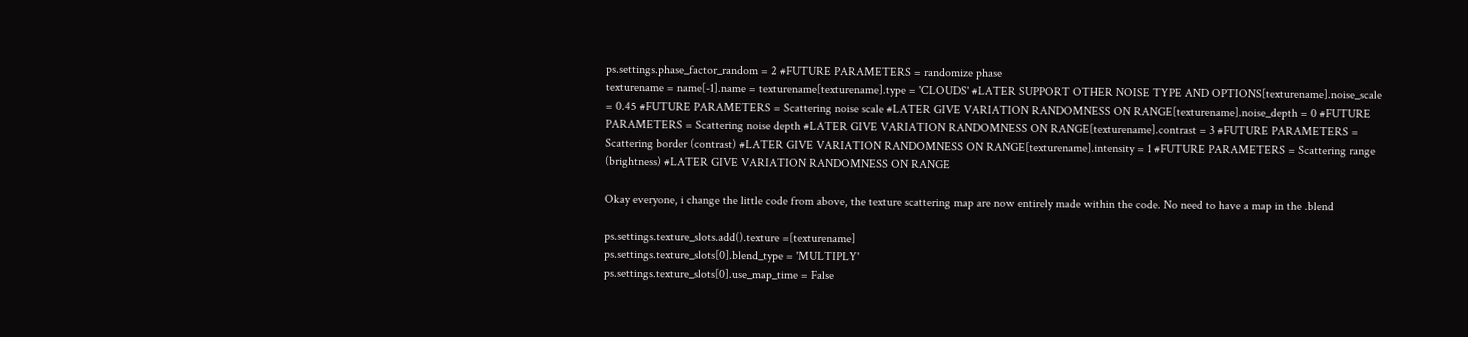ps.settings.phase_factor_random = 2 #FUTURE PARAMETERS = randomize phase
texturename = name[-1].name = texturename[texturename].type = 'CLOUDS' #LATER SUPPORT OTHER NOISE TYPE AND OPTIONS[texturename].noise_scale = 0.45 #FUTURE PARAMETERS = Scattering noise scale #LATER GIVE VARIATION RANDOMNESS ON RANGE[texturename].noise_depth = 0 #FUTURE PARAMETERS = Scattering noise depth #LATER GIVE VARIATION RANDOMNESS ON RANGE[texturename].contrast = 3 #FUTURE PARAMETERS = Scattering border (contrast) #LATER GIVE VARIATION RANDOMNESS ON RANGE[texturename].intensity = 1 #FUTURE PARAMETERS = Scattering range (brightness) #LATER GIVE VARIATION RANDOMNESS ON RANGE

Okay everyone, i change the little code from above, the texture scattering map are now entirely made within the code. No need to have a map in the .blend

ps.settings.texture_slots.add().texture =[texturename]
ps.settings.texture_slots[0].blend_type = 'MULTIPLY'
ps.settings.texture_slots[0].use_map_time = False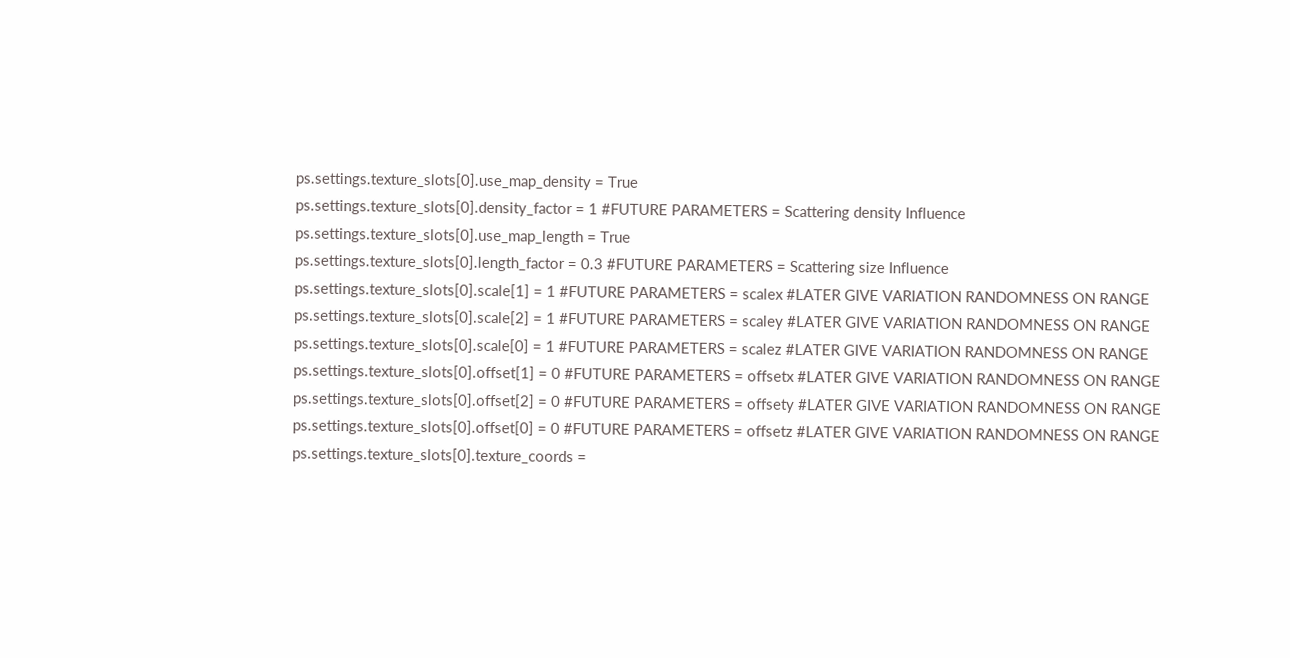ps.settings.texture_slots[0].use_map_density = True
ps.settings.texture_slots[0].density_factor = 1 #FUTURE PARAMETERS = Scattering density Influence
ps.settings.texture_slots[0].use_map_length = True
ps.settings.texture_slots[0].length_factor = 0.3 #FUTURE PARAMETERS = Scattering size Influence
ps.settings.texture_slots[0].scale[1] = 1 #FUTURE PARAMETERS = scalex #LATER GIVE VARIATION RANDOMNESS ON RANGE
ps.settings.texture_slots[0].scale[2] = 1 #FUTURE PARAMETERS = scaley #LATER GIVE VARIATION RANDOMNESS ON RANGE
ps.settings.texture_slots[0].scale[0] = 1 #FUTURE PARAMETERS = scalez #LATER GIVE VARIATION RANDOMNESS ON RANGE
ps.settings.texture_slots[0].offset[1] = 0 #FUTURE PARAMETERS = offsetx #LATER GIVE VARIATION RANDOMNESS ON RANGE
ps.settings.texture_slots[0].offset[2] = 0 #FUTURE PARAMETERS = offsety #LATER GIVE VARIATION RANDOMNESS ON RANGE
ps.settings.texture_slots[0].offset[0] = 0 #FUTURE PARAMETERS = offsetz #LATER GIVE VARIATION RANDOMNESS ON RANGE
ps.settings.texture_slots[0].texture_coords =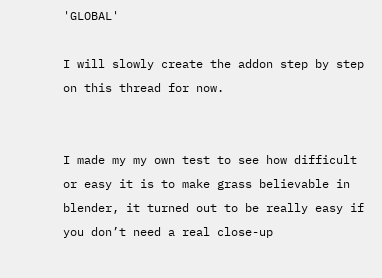'GLOBAL'

I will slowly create the addon step by step on this thread for now.


I made my my own test to see how difficult or easy it is to make grass believable in blender, it turned out to be really easy if you don’t need a real close-up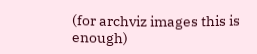(for archviz images this is enough)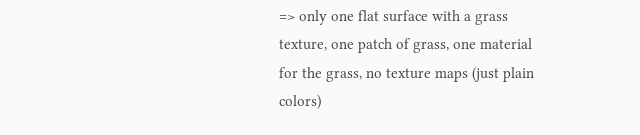=> only one flat surface with a grass texture, one patch of grass, one material for the grass, no texture maps (just plain colors)